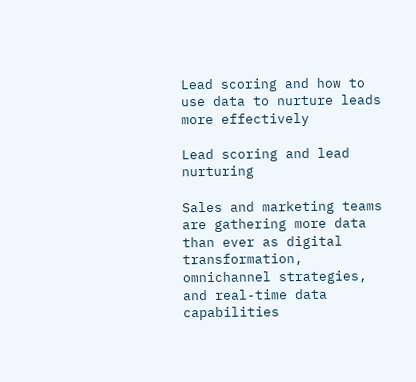Lead scoring and how to use data to nurture leads more effectively

Lead scoring and lead nurturing

Sales and marketing teams are gathering more data than ever as digital transformation, omnichannel strategies, and real-time data capabilities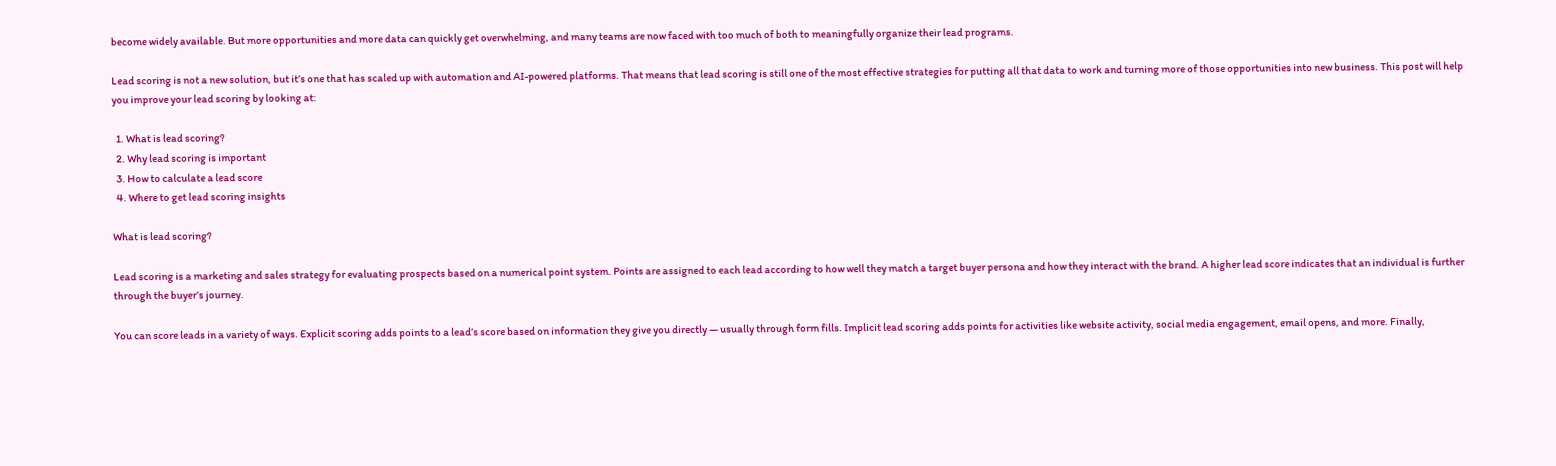become widely available. But more opportunities and more data can quickly get overwhelming, and many teams are now faced with too much of both to meaningfully organize their lead programs.

Lead scoring is not a new solution, but it’s one that has scaled up with automation and AI-powered platforms. That means that lead scoring is still one of the most effective strategies for putting all that data to work and turning more of those opportunities into new business. This post will help you improve your lead scoring by looking at:

  1. What is lead scoring?
  2. Why lead scoring is important
  3. How to calculate a lead score
  4. Where to get lead scoring insights

What is lead scoring?

Lead scoring is a marketing and sales strategy for evaluating prospects based on a numerical point system. Points are assigned to each lead according to how well they match a target buyer persona and how they interact with the brand. A higher lead score indicates that an individual is further through the buyer’s journey.

You can score leads in a variety of ways. Explicit scoring adds points to a lead’s score based on information they give you directly — usually through form fills. Implicit lead scoring adds points for activities like website activity, social media engagement, email opens, and more. Finally,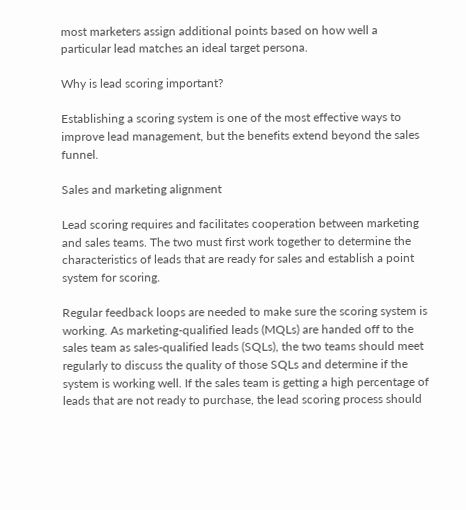most marketers assign additional points based on how well a particular lead matches an ideal target persona.

Why is lead scoring important?

Establishing a scoring system is one of the most effective ways to improve lead management, but the benefits extend beyond the sales funnel.

Sales and marketing alignment

Lead scoring requires and facilitates cooperation between marketing and sales teams. The two must first work together to determine the characteristics of leads that are ready for sales and establish a point system for scoring.

Regular feedback loops are needed to make sure the scoring system is working. As marketing-qualified leads (MQLs) are handed off to the sales team as sales-qualified leads (SQLs), the two teams should meet regularly to discuss the quality of those SQLs and determine if the system is working well. If the sales team is getting a high percentage of leads that are not ready to purchase, the lead scoring process should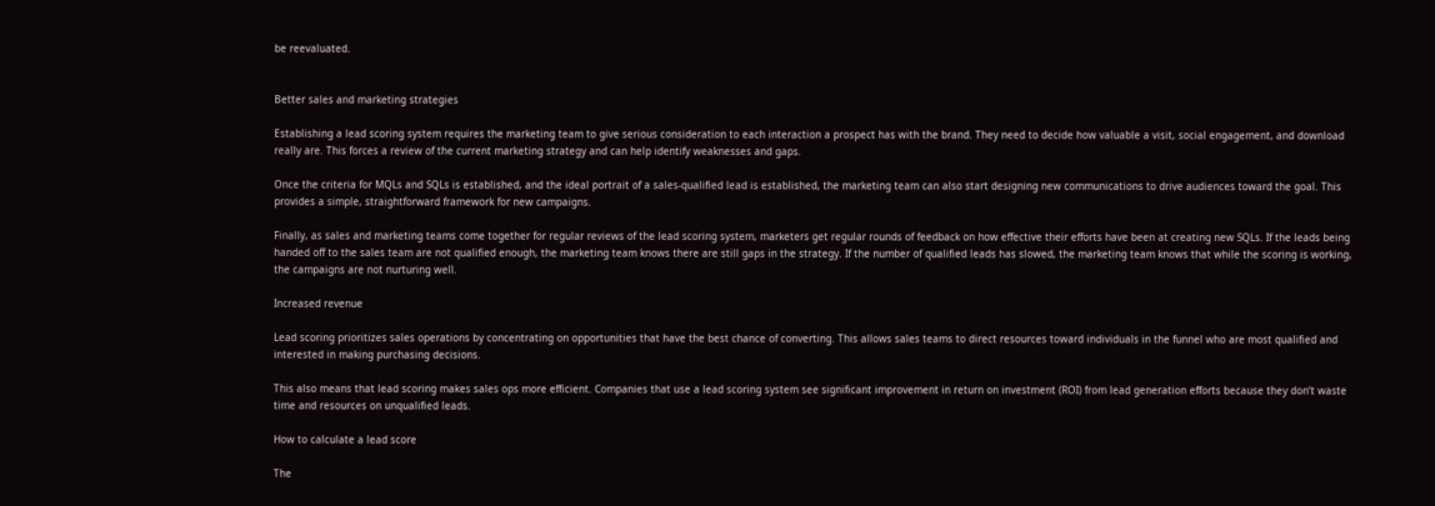be reevaluated.


Better sales and marketing strategies

Establishing a lead scoring system requires the marketing team to give serious consideration to each interaction a prospect has with the brand. They need to decide how valuable a visit, social engagement, and download really are. This forces a review of the current marketing strategy and can help identify weaknesses and gaps.

Once the criteria for MQLs and SQLs is established, and the ideal portrait of a sales-qualified lead is established, the marketing team can also start designing new communications to drive audiences toward the goal. This provides a simple, straightforward framework for new campaigns.

Finally, as sales and marketing teams come together for regular reviews of the lead scoring system, marketers get regular rounds of feedback on how effective their efforts have been at creating new SQLs. If the leads being handed off to the sales team are not qualified enough, the marketing team knows there are still gaps in the strategy. If the number of qualified leads has slowed, the marketing team knows that while the scoring is working, the campaigns are not nurturing well.

Increased revenue

Lead scoring prioritizes sales operations by concentrating on opportunities that have the best chance of converting. This allows sales teams to direct resources toward individuals in the funnel who are most qualified and interested in making purchasing decisions.

This also means that lead scoring makes sales ops more efficient. Companies that use a lead scoring system see significant improvement in return on investment (ROI) from lead generation efforts because they don’t waste time and resources on unqualified leads.

How to calculate a lead score

The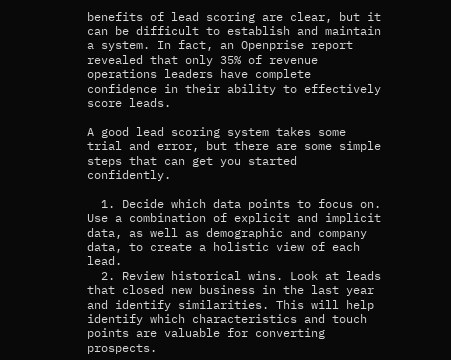benefits of lead scoring are clear, but it can be difficult to establish and maintain a system. In fact, an Openprise report revealed that only 35% of revenue operations leaders have complete confidence in their ability to effectively score leads.

A good lead scoring system takes some trial and error, but there are some simple steps that can get you started confidently.

  1. Decide which data points to focus on. Use a combination of explicit and implicit data, as well as demographic and company data, to create a holistic view of each lead.
  2. Review historical wins. Look at leads that closed new business in the last year and identify similarities. This will help identify which characteristics and touch points are valuable for converting prospects.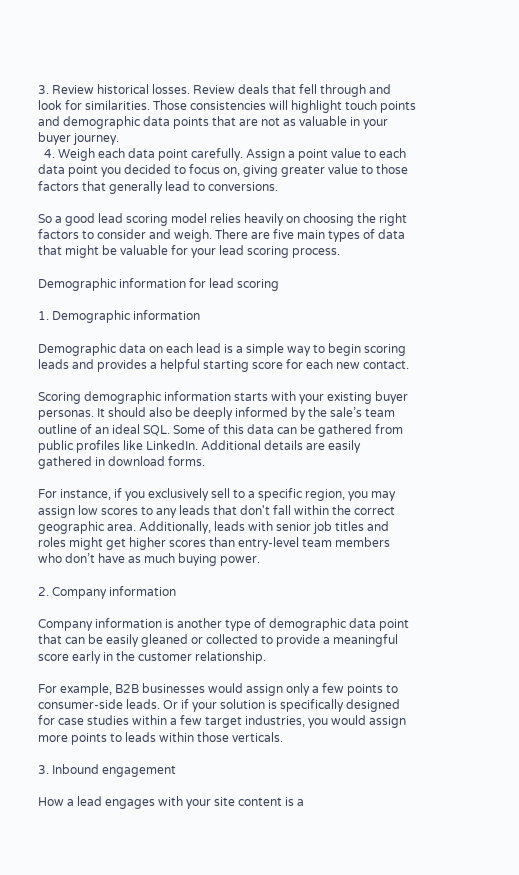3. Review historical losses. Review deals that fell through and look for similarities. Those consistencies will highlight touch points and demographic data points that are not as valuable in your buyer journey.
  4. Weigh each data point carefully. Assign a point value to each data point you decided to focus on, giving greater value to those factors that generally lead to conversions.

So a good lead scoring model relies heavily on choosing the right factors to consider and weigh. There are five main types of data that might be valuable for your lead scoring process.

Demographic information for lead scoring

1. Demographic information

Demographic data on each lead is a simple way to begin scoring leads and provides a helpful starting score for each new contact.

Scoring demographic information starts with your existing buyer personas. It should also be deeply informed by the sale’s team outline of an ideal SQL. Some of this data can be gathered from public profiles like LinkedIn. Additional details are easily gathered in download forms.

For instance, if you exclusively sell to a specific region, you may assign low scores to any leads that don't fall within the correct geographic area. Additionally, leads with senior job titles and roles might get higher scores than entry-level team members who don’t have as much buying power.

2. Company information

Company information is another type of demographic data point that can be easily gleaned or collected to provide a meaningful score early in the customer relationship.

For example, B2B businesses would assign only a few points to consumer-side leads. Or if your solution is specifically designed for case studies within a few target industries, you would assign more points to leads within those verticals.

3. Inbound engagement

How a lead engages with your site content is a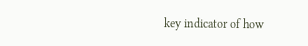key indicator of how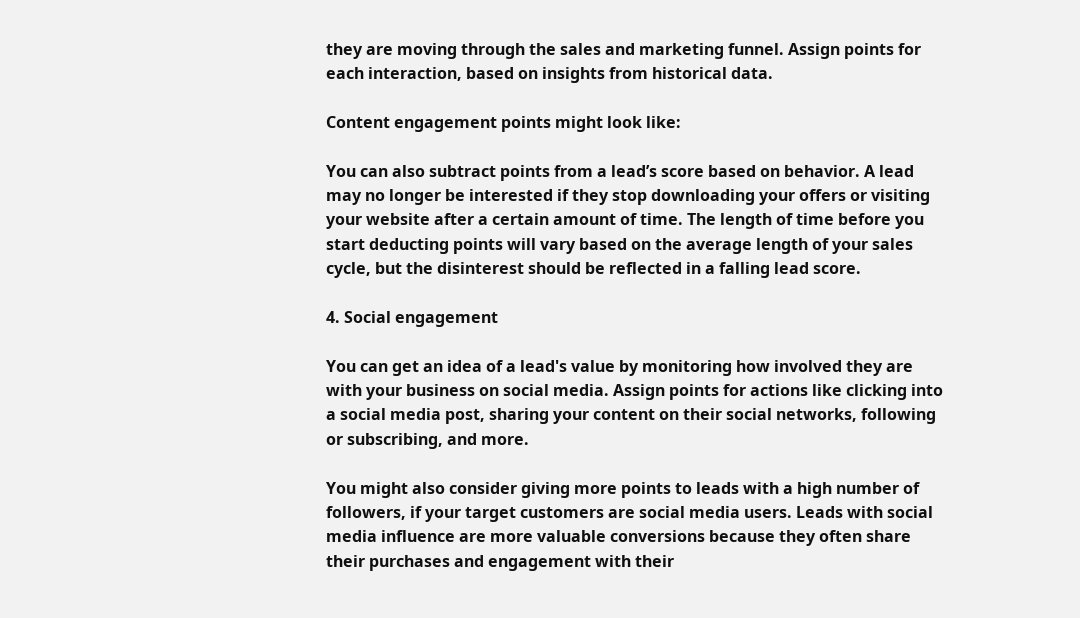they are moving through the sales and marketing funnel. Assign points for each interaction, based on insights from historical data.

Content engagement points might look like:

You can also subtract points from a lead’s score based on behavior. A lead may no longer be interested if they stop downloading your offers or visiting your website after a certain amount of time. The length of time before you start deducting points will vary based on the average length of your sales cycle, but the disinterest should be reflected in a falling lead score.

4. Social engagement

You can get an idea of a lead's value by monitoring how involved they are with your business on social media. Assign points for actions like clicking into a social media post, sharing your content on their social networks, following or subscribing, and more.

You might also consider giving more points to leads with a high number of followers, if your target customers are social media users. Leads with social media influence are more valuable conversions because they often share their purchases and engagement with their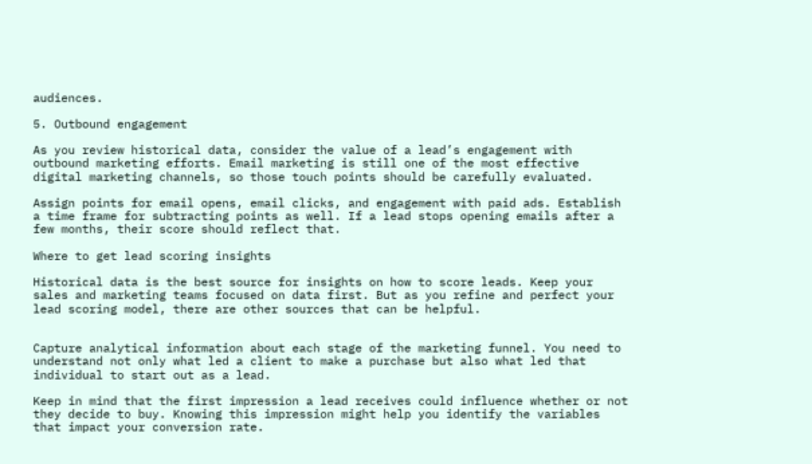audiences.

5. Outbound engagement

As you review historical data, consider the value of a lead’s engagement with outbound marketing efforts. Email marketing is still one of the most effective digital marketing channels, so those touch points should be carefully evaluated.

Assign points for email opens, email clicks, and engagement with paid ads. Establish a time frame for subtracting points as well. If a lead stops opening emails after a few months, their score should reflect that.

Where to get lead scoring insights

Historical data is the best source for insights on how to score leads. Keep your sales and marketing teams focused on data first. But as you refine and perfect your lead scoring model, there are other sources that can be helpful.


Capture analytical information about each stage of the marketing funnel. You need to understand not only what led a client to make a purchase but also what led that individual to start out as a lead.

Keep in mind that the first impression a lead receives could influence whether or not they decide to buy. Knowing this impression might help you identify the variables that impact your conversion rate.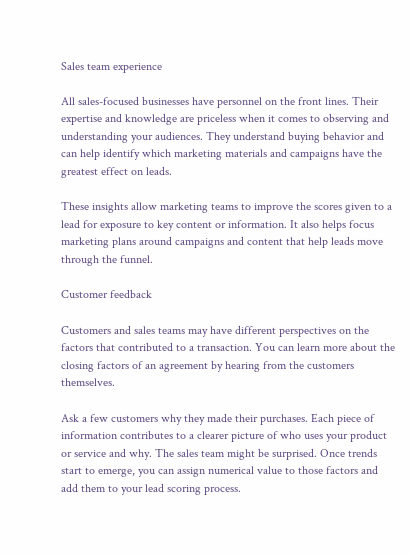Sales team experience

All sales-focused businesses have personnel on the front lines. Their expertise and knowledge are priceless when it comes to observing and understanding your audiences. They understand buying behavior and can help identify which marketing materials and campaigns have the greatest effect on leads.

These insights allow marketing teams to improve the scores given to a lead for exposure to key content or information. It also helps focus marketing plans around campaigns and content that help leads move through the funnel.

Customer feedback

Customers and sales teams may have different perspectives on the factors that contributed to a transaction. You can learn more about the closing factors of an agreement by hearing from the customers themselves.

Ask a few customers why they made their purchases. Each piece of information contributes to a clearer picture of who uses your product or service and why. The sales team might be surprised. Once trends start to emerge, you can assign numerical value to those factors and add them to your lead scoring process.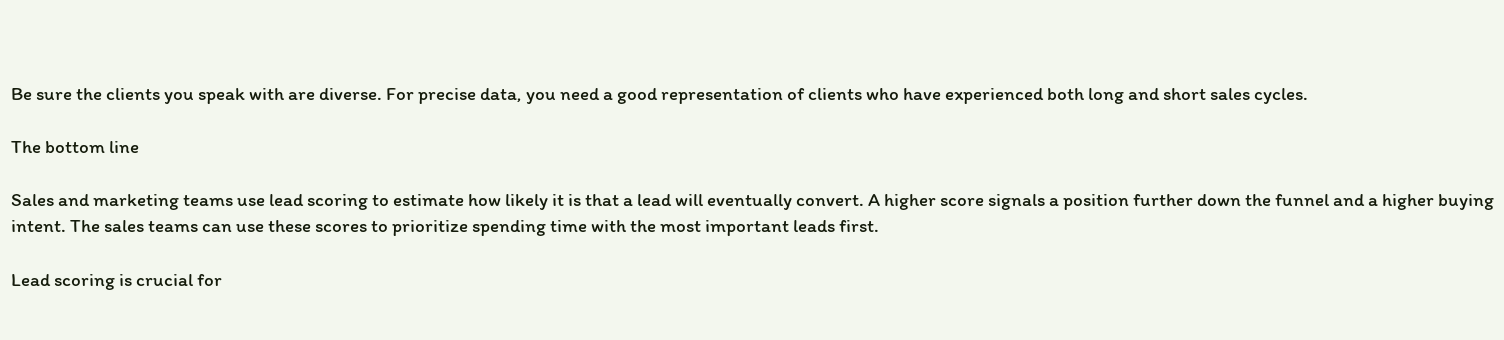Be sure the clients you speak with are diverse. For precise data, you need a good representation of clients who have experienced both long and short sales cycles.

The bottom line

Sales and marketing teams use lead scoring to estimate how likely it is that a lead will eventually convert. A higher score signals a position further down the funnel and a higher buying intent. The sales teams can use these scores to prioritize spending time with the most important leads first.

Lead scoring is crucial for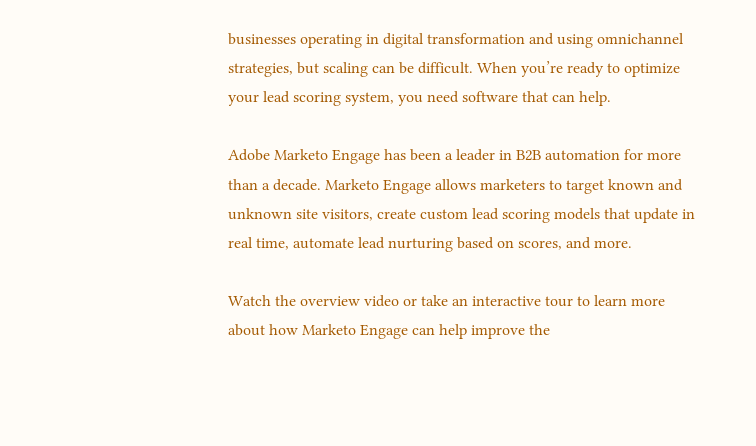businesses operating in digital transformation and using omnichannel strategies, but scaling can be difficult. When you’re ready to optimize your lead scoring system, you need software that can help.

Adobe Marketo Engage has been a leader in B2B automation for more than a decade. Marketo Engage allows marketers to target known and unknown site visitors, create custom lead scoring models that update in real time, automate lead nurturing based on scores, and more.

Watch the overview video or take an interactive tour to learn more about how Marketo Engage can help improve the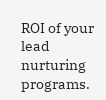ROI of your lead nurturing programs.